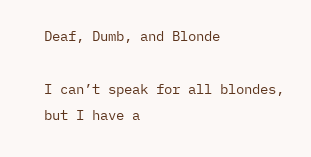Deaf, Dumb, and Blonde

I can’t speak for all blondes, but I have a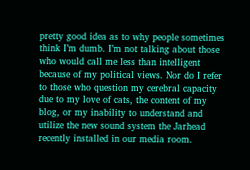pretty good idea as to why people sometimes think I’m dumb. I’m not talking about those who would call me less than intelligent because of my political views. Nor do I refer to those who question my cerebral capacity due to my love of cats, the content of my blog, or my inability to understand and utilize the new sound system the Jarhead recently installed in our media room.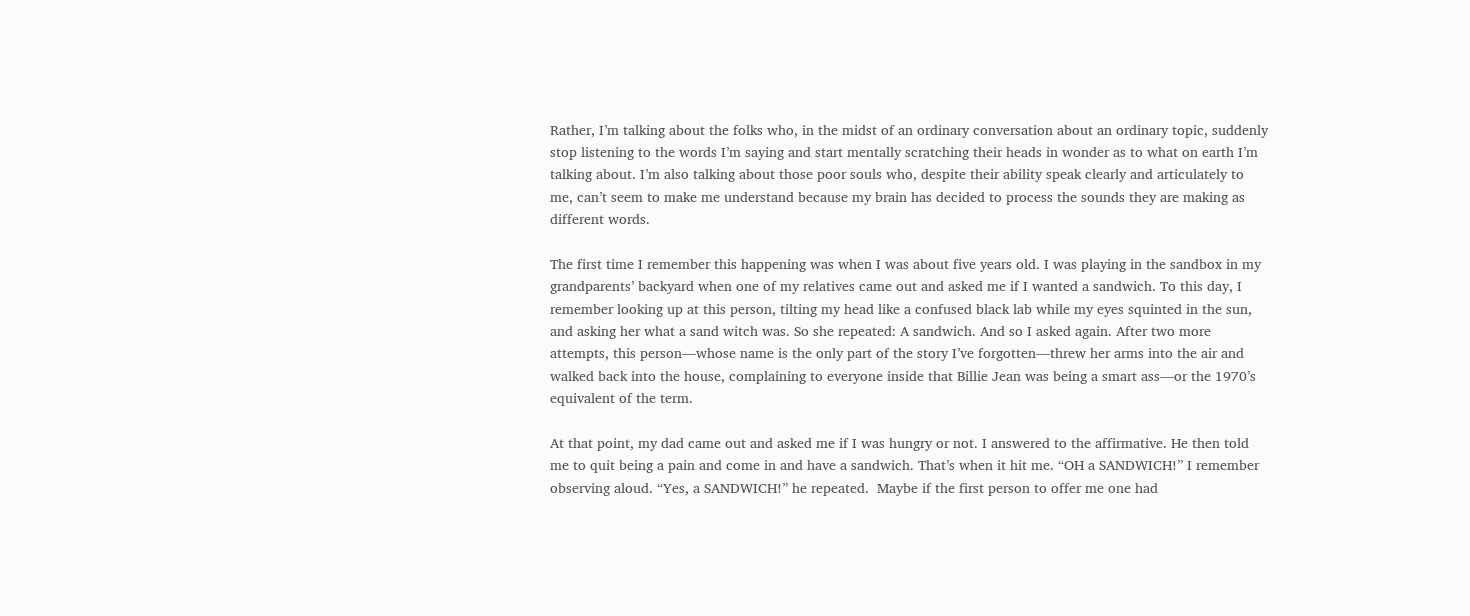Rather, I’m talking about the folks who, in the midst of an ordinary conversation about an ordinary topic, suddenly stop listening to the words I’m saying and start mentally scratching their heads in wonder as to what on earth I’m talking about. I’m also talking about those poor souls who, despite their ability speak clearly and articulately to me, can’t seem to make me understand because my brain has decided to process the sounds they are making as different words.

The first time I remember this happening was when I was about five years old. I was playing in the sandbox in my grandparents’ backyard when one of my relatives came out and asked me if I wanted a sandwich. To this day, I remember looking up at this person, tilting my head like a confused black lab while my eyes squinted in the sun, and asking her what a sand witch was. So she repeated: A sandwich. And so I asked again. After two more attempts, this person—whose name is the only part of the story I’ve forgotten—threw her arms into the air and walked back into the house, complaining to everyone inside that Billie Jean was being a smart ass—or the 1970’s equivalent of the term.

At that point, my dad came out and asked me if I was hungry or not. I answered to the affirmative. He then told me to quit being a pain and come in and have a sandwich. That’s when it hit me. “OH a SANDWICH!” I remember observing aloud. “Yes, a SANDWICH!” he repeated.  Maybe if the first person to offer me one had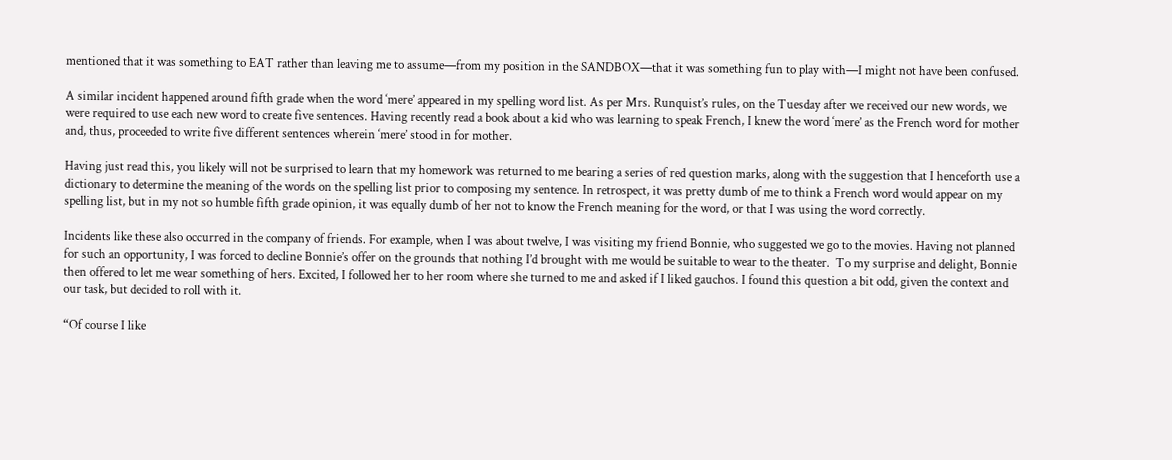mentioned that it was something to EAT rather than leaving me to assume—from my position in the SANDBOX—that it was something fun to play with—I might not have been confused.

A similar incident happened around fifth grade when the word ‘mere’ appeared in my spelling word list. As per Mrs. Runquist’s rules, on the Tuesday after we received our new words, we were required to use each new word to create five sentences. Having recently read a book about a kid who was learning to speak French, I knew the word ‘mere’ as the French word for mother and, thus, proceeded to write five different sentences wherein ‘mere’ stood in for mother.

Having just read this, you likely will not be surprised to learn that my homework was returned to me bearing a series of red question marks, along with the suggestion that I henceforth use a dictionary to determine the meaning of the words on the spelling list prior to composing my sentence. In retrospect, it was pretty dumb of me to think a French word would appear on my spelling list, but in my not so humble fifth grade opinion, it was equally dumb of her not to know the French meaning for the word, or that I was using the word correctly.

Incidents like these also occurred in the company of friends. For example, when I was about twelve, I was visiting my friend Bonnie, who suggested we go to the movies. Having not planned for such an opportunity, I was forced to decline Bonnie’s offer on the grounds that nothing I’d brought with me would be suitable to wear to the theater.  To my surprise and delight, Bonnie then offered to let me wear something of hers. Excited, I followed her to her room where she turned to me and asked if I liked gauchos. I found this question a bit odd, given the context and our task, but decided to roll with it.

“Of course I like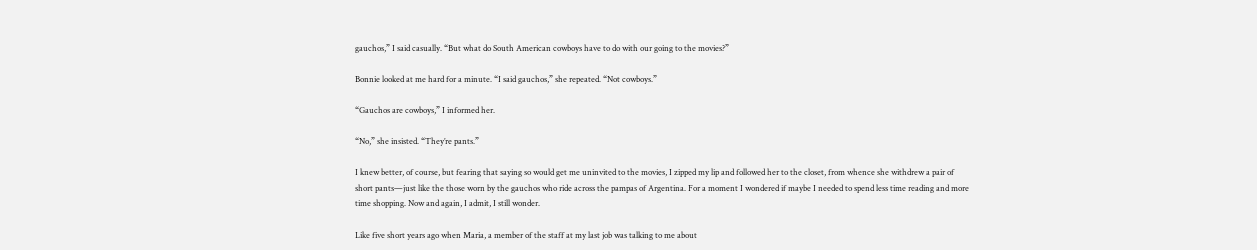gauchos,” I said casually. “But what do South American cowboys have to do with our going to the movies?”

Bonnie looked at me hard for a minute. “I said gauchos,” she repeated. “Not cowboys.”

“Gauchos are cowboys,” I informed her.

“No,” she insisted. “They’re pants.”

I knew better, of course, but fearing that saying so would get me uninvited to the movies, I zipped my lip and followed her to the closet, from whence she withdrew a pair of short pants—just like the those worn by the gauchos who ride across the pampas of Argentina. For a moment I wondered if maybe I needed to spend less time reading and more time shopping. Now and again, I admit, I still wonder.

Like five short years ago when Maria, a member of the staff at my last job was talking to me about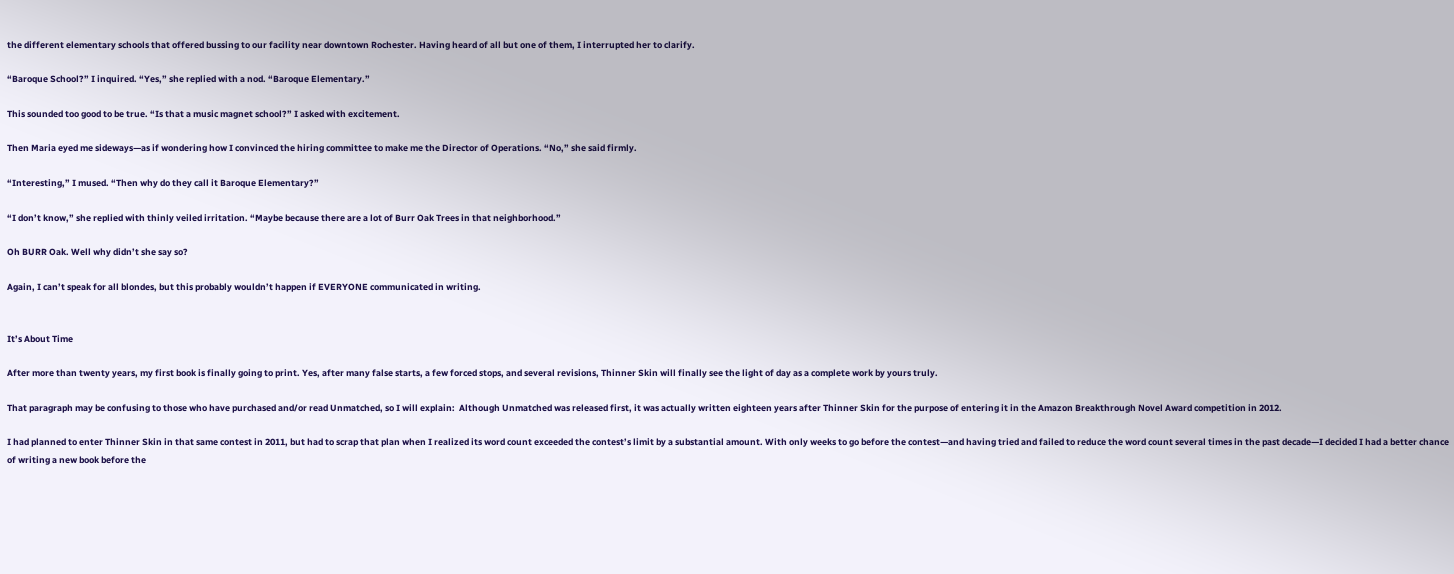the different elementary schools that offered bussing to our facility near downtown Rochester. Having heard of all but one of them, I interrupted her to clarify.

“Baroque School?” I inquired. “Yes,” she replied with a nod. “Baroque Elementary.”

This sounded too good to be true. “Is that a music magnet school?” I asked with excitement.

Then Maria eyed me sideways—as if wondering how I convinced the hiring committee to make me the Director of Operations. “No,” she said firmly.

“Interesting,” I mused. “Then why do they call it Baroque Elementary?”

“I don’t know,” she replied with thinly veiled irritation. “Maybe because there are a lot of Burr Oak Trees in that neighborhood.”

Oh BURR Oak. Well why didn’t she say so?

Again, I can’t speak for all blondes, but this probably wouldn’t happen if EVERYONE communicated in writing.


It’s About Time

After more than twenty years, my first book is finally going to print. Yes, after many false starts, a few forced stops, and several revisions, Thinner Skin will finally see the light of day as a complete work by yours truly.

That paragraph may be confusing to those who have purchased and/or read Unmatched, so I will explain:  Although Unmatched was released first, it was actually written eighteen years after Thinner Skin for the purpose of entering it in the Amazon Breakthrough Novel Award competition in 2012.

I had planned to enter Thinner Skin in that same contest in 2011, but had to scrap that plan when I realized its word count exceeded the contest’s limit by a substantial amount. With only weeks to go before the contest—and having tried and failed to reduce the word count several times in the past decade—I decided I had a better chance of writing a new book before the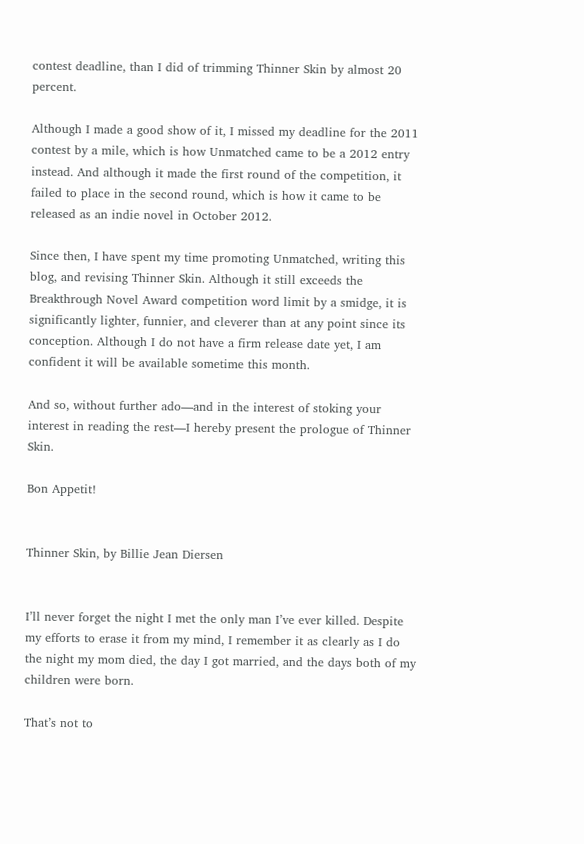contest deadline, than I did of trimming Thinner Skin by almost 20 percent.

Although I made a good show of it, I missed my deadline for the 2011 contest by a mile, which is how Unmatched came to be a 2012 entry instead. And although it made the first round of the competition, it failed to place in the second round, which is how it came to be released as an indie novel in October 2012.

Since then, I have spent my time promoting Unmatched, writing this blog, and revising Thinner Skin. Although it still exceeds the Breakthrough Novel Award competition word limit by a smidge, it is significantly lighter, funnier, and cleverer than at any point since its conception. Although I do not have a firm release date yet, I am confident it will be available sometime this month.

And so, without further ado—and in the interest of stoking your interest in reading the rest—I hereby present the prologue of Thinner Skin.

Bon Appetit!


Thinner Skin, by Billie Jean Diersen


I’ll never forget the night I met the only man I’ve ever killed. Despite my efforts to erase it from my mind, I remember it as clearly as I do the night my mom died, the day I got married, and the days both of my children were born.

That’s not to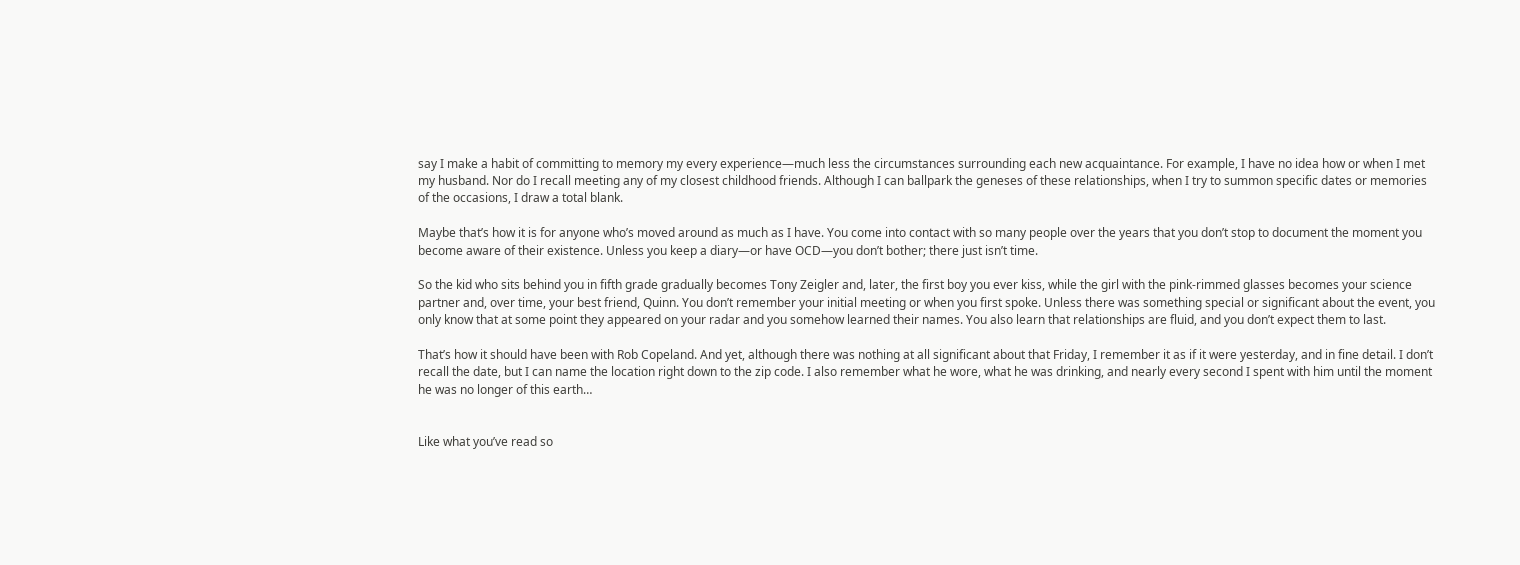say I make a habit of committing to memory my every experience—much less the circumstances surrounding each new acquaintance. For example, I have no idea how or when I met my husband. Nor do I recall meeting any of my closest childhood friends. Although I can ballpark the geneses of these relationships, when I try to summon specific dates or memories of the occasions, I draw a total blank.

Maybe that’s how it is for anyone who’s moved around as much as I have. You come into contact with so many people over the years that you don’t stop to document the moment you become aware of their existence. Unless you keep a diary—or have OCD—you don’t bother; there just isn’t time.

So the kid who sits behind you in fifth grade gradually becomes Tony Zeigler and, later, the first boy you ever kiss, while the girl with the pink-rimmed glasses becomes your science partner and, over time, your best friend, Quinn. You don’t remember your initial meeting or when you first spoke. Unless there was something special or significant about the event, you only know that at some point they appeared on your radar and you somehow learned their names. You also learn that relationships are fluid, and you don’t expect them to last.

That’s how it should have been with Rob Copeland. And yet, although there was nothing at all significant about that Friday, I remember it as if it were yesterday, and in fine detail. I don’t recall the date, but I can name the location right down to the zip code. I also remember what he wore, what he was drinking, and nearly every second I spent with him until the moment he was no longer of this earth…


Like what you’ve read so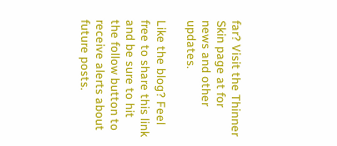far? Visit the Thinner Skin page at for news and other updates.

Like the blog? Feel free to share this link and be sure to hit the follow button to receive alerts about future posts.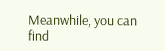Meanwhile, you can find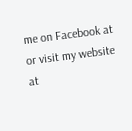me on Facebook at or visit my website at